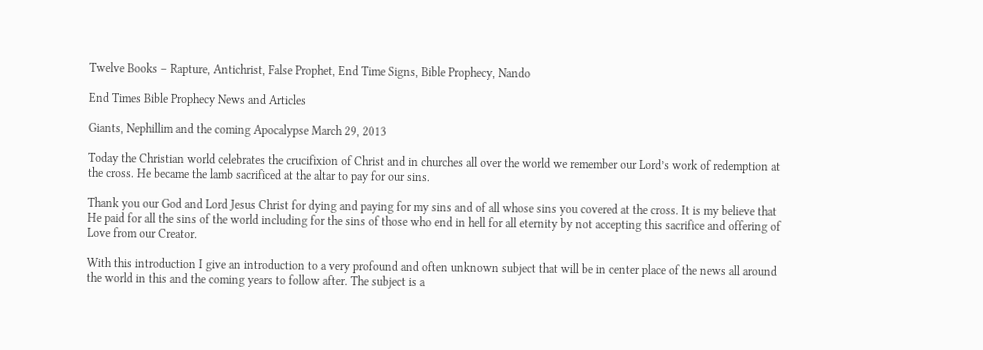Twelve Books – Rapture, Antichrist, False Prophet, End Time Signs, Bible Prophecy, Nando

End Times Bible Prophecy News and Articles

Giants, Nephillim and the coming Apocalypse March 29, 2013

Today the Christian world celebrates the crucifixion of Christ and in churches all over the world we remember our Lord’s work of redemption at the cross. He became the lamb sacrificed at the altar to pay for our sins.

Thank you our God and Lord Jesus Christ for dying and paying for my sins and of all whose sins you covered at the cross. It is my believe that He paid for all the sins of the world including for the sins of those who end in hell for all eternity by not accepting this sacrifice and offering of Love from our Creator.

With this introduction I give an introduction to a very profound and often unknown subject that will be in center place of the news all around the world in this and the coming years to follow after. The subject is a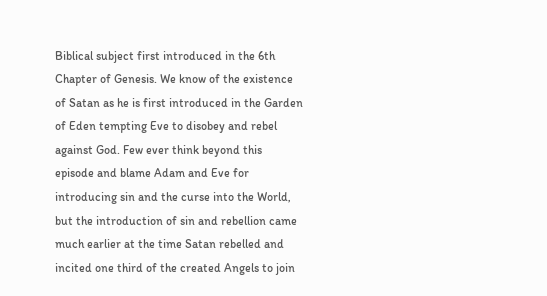Biblical subject first introduced in the 6th Chapter of Genesis. We know of the existence of Satan as he is first introduced in the Garden of Eden tempting Eve to disobey and rebel against God. Few ever think beyond this episode and blame Adam and Eve for introducing sin and the curse into the World, but the introduction of sin and rebellion came much earlier at the time Satan rebelled and incited one third of the created Angels to join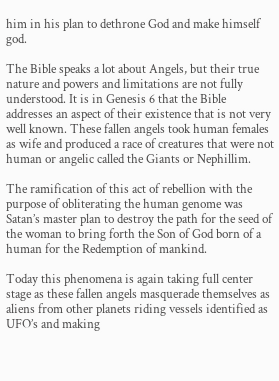him in his plan to dethrone God and make himself god.

The Bible speaks a lot about Angels, but their true nature and powers and limitations are not fully understood. It is in Genesis 6 that the Bible addresses an aspect of their existence that is not very well known. These fallen angels took human females as wife and produced a race of creatures that were not human or angelic called the Giants or Nephillim.

The ramification of this act of rebellion with the purpose of obliterating the human genome was Satan’s master plan to destroy the path for the seed of the woman to bring forth the Son of God born of a human for the Redemption of mankind.

Today this phenomena is again taking full center stage as these fallen angels masquerade themselves as aliens from other planets riding vessels identified as UFO’s and making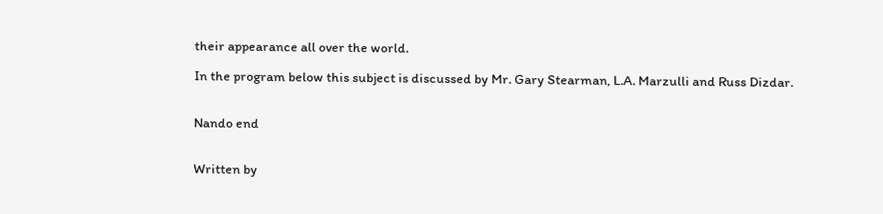their appearance all over the world.

In the program below this subject is discussed by Mr. Gary Stearman, L.A. Marzulli and Russ Dizdar.


Nando end


Written by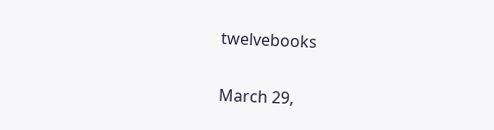twelvebooks

March 29,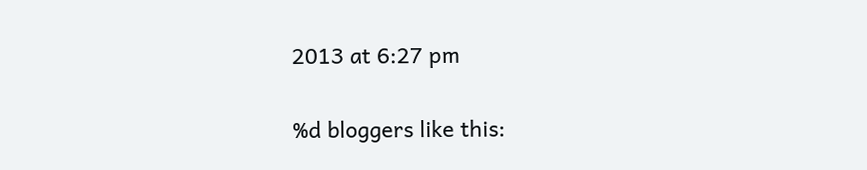2013 at 6:27 pm

%d bloggers like this: